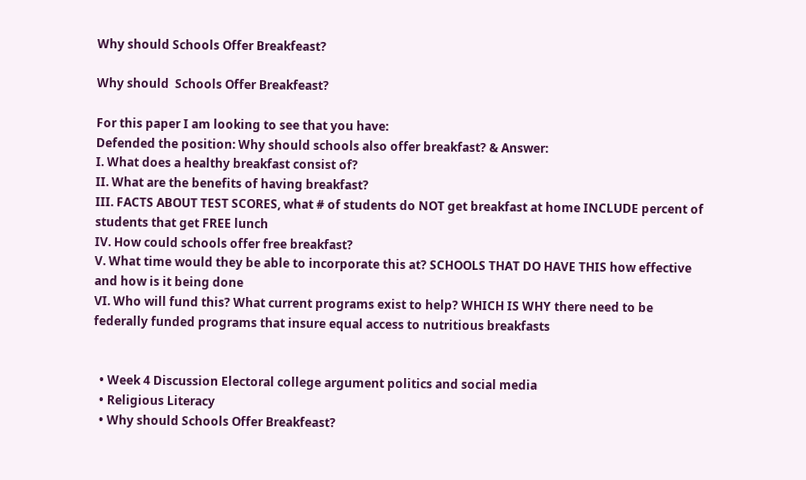Why should Schools Offer Breakfeast?

Why should  Schools Offer Breakfeast?

For this paper I am looking to see that you have:
Defended the position: Why should schools also offer breakfast? & Answer:
I. What does a healthy breakfast consist of?
II. What are the benefits of having breakfast?
III. FACTS ABOUT TEST SCORES, what # of students do NOT get breakfast at home INCLUDE percent of students that get FREE lunch
IV. How could schools offer free breakfast?
V. What time would they be able to incorporate this at? SCHOOLS THAT DO HAVE THIS how effective and how is it being done
VI. Who will fund this? What current programs exist to help? WHICH IS WHY there need to be federally funded programs that insure equal access to nutritious breakfasts


  • Week 4 Discussion Electoral college argument politics and social media
  • Religious Literacy
  • Why should Schools Offer Breakfeast?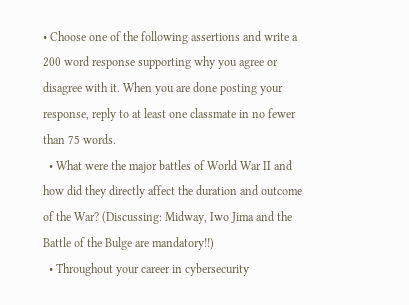• Choose one of the following assertions and write a 200 word response supporting why you agree or disagree with it. When you are done posting your response, reply to at least one classmate in no fewer than 75 words.
  • What were the major battles of World War II and how did they directly affect the duration and outcome of the War? (Discussing: Midway, Iwo Jima and the Battle of the Bulge are mandatory!!)
  • Throughout your career in cybersecurity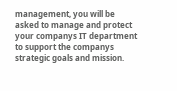management, you will be asked to manage and protect your companys IT department to support the companys strategic goals and mission.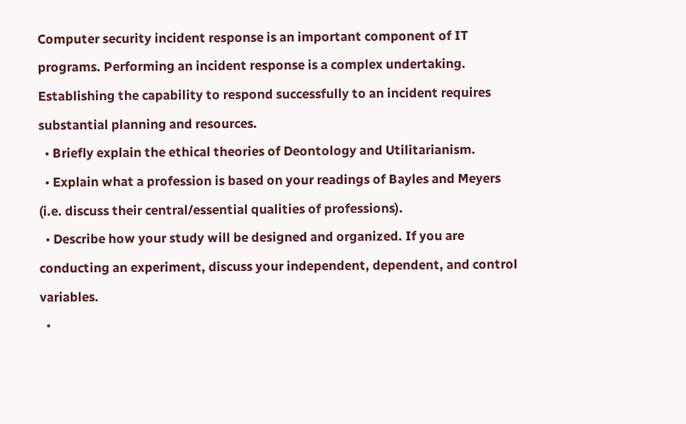Computer security incident response is an important component of IT programs. Performing an incident response is a complex undertaking. Establishing the capability to respond successfully to an incident requires substantial planning and resources.
  • Briefly explain the ethical theories of Deontology and Utilitarianism.
  • Explain what a profession is based on your readings of Bayles and Meyers (i.e. discuss their central/essential qualities of professions).
  • Describe how your study will be designed and organized. If you are conducting an experiment, discuss your independent, dependent, and control variables.
  •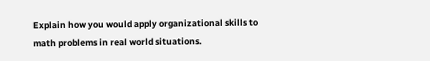Explain how you would apply organizational skills to math problems in real world situations.